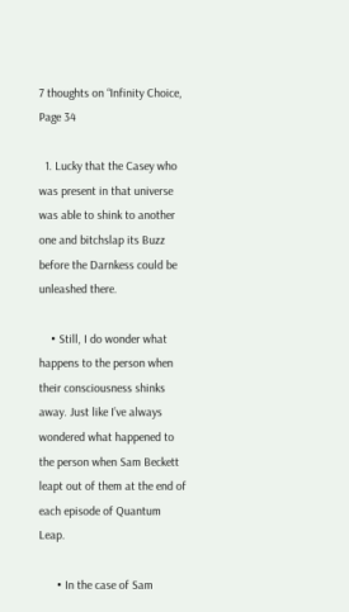7 thoughts on “Infinity Choice, Page 34

  1. Lucky that the Casey who was present in that universe was able to shink to another one and bitchslap its Buzz before the Darnkess could be unleashed there.

    • Still, I do wonder what happens to the person when their consciousness shinks away. Just like I’ve always wondered what happened to the person when Sam Beckett leapt out of them at the end of each episode of Quantum Leap.

      • In the case of Sam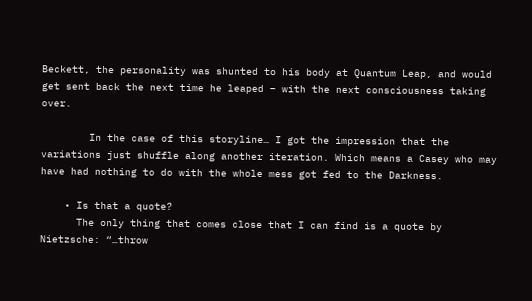Beckett, the personality was shunted to his body at Quantum Leap, and would get sent back the next time he leaped – with the next consciousness taking over.

        In the case of this storyline… I got the impression that the variations just shuffle along another iteration. Which means a Casey who may have had nothing to do with the whole mess got fed to the Darkness.

    • Is that a quote?
      The only thing that comes close that I can find is a quote by Nietzsche: “…throw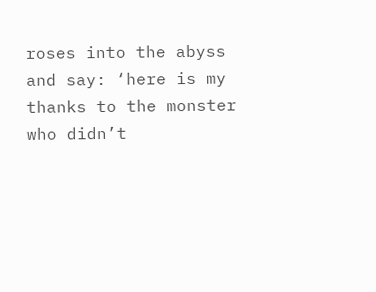roses into the abyss and say: ‘here is my thanks to the monster who didn’t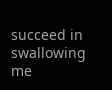succeed in swallowing me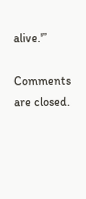alive.'”

Comments are closed.